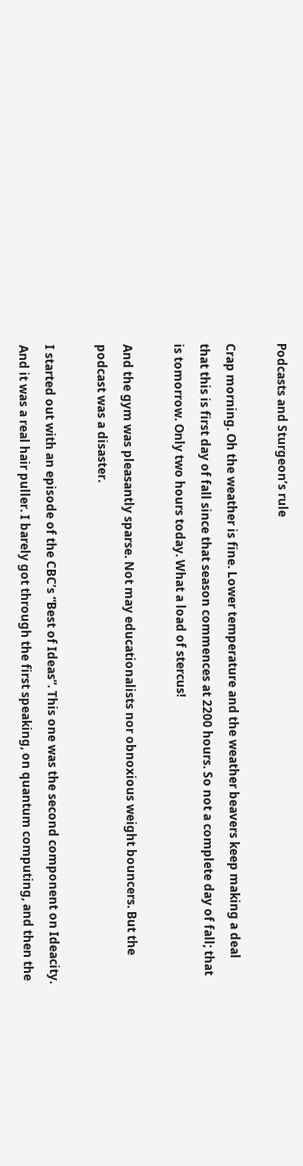Podcasts and Sturgeon’s rule

Crap morning. Oh the weather is fine. Lower temperature and the weather beavers keep making a deal that this is first day of fall since that season commences at 2200 hours. So not a complete day of fall; that is tomorrow. Only two hours today. What a load of stercus!

And the gym was pleasantly sparse. Not may educationalists nor obnoxious weight bouncers. But the podcast was a disaster.

I started out with an episode of the CBC’s “Best of Ideas”. This one was the second component on Ideacity. And it was a real hair puller. I barely got through the first speaking, on quantum computing, and then the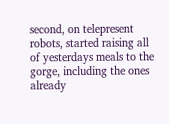second, on telepresent robots, started raising all of yesterdays meals to the gorge, including the ones already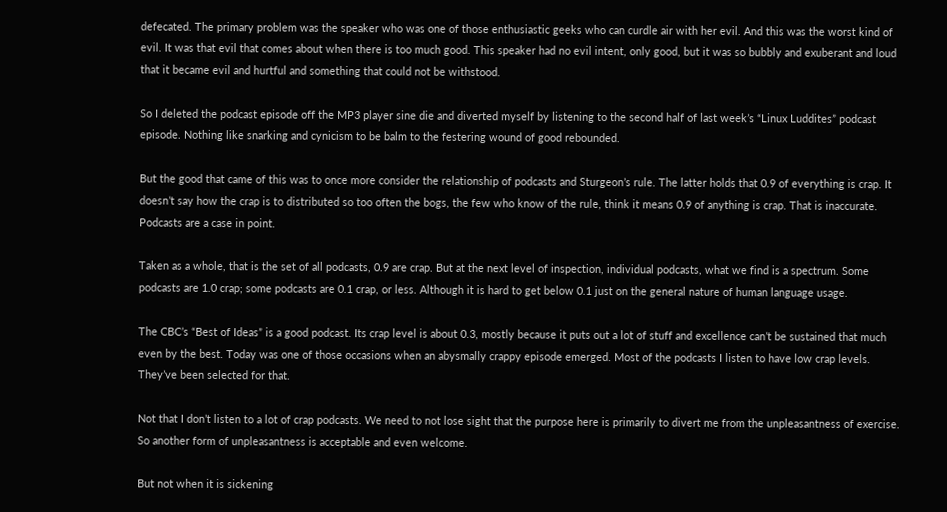defecated. The primary problem was the speaker who was one of those enthusiastic geeks who can curdle air with her evil. And this was the worst kind of evil. It was that evil that comes about when there is too much good. This speaker had no evil intent, only good, but it was so bubbly and exuberant and loud that it became evil and hurtful and something that could not be withstood.

So I deleted the podcast episode off the MP3 player sine die and diverted myself by listening to the second half of last week’s “Linux Luddites” podcast episode. Nothing like snarking and cynicism to be balm to the festering wound of good rebounded.

But the good that came of this was to once more consider the relationship of podcasts and Sturgeon’s rule. The latter holds that 0.9 of everything is crap. It doesn’t say how the crap is to distributed so too often the bogs, the few who know of the rule, think it means 0.9 of anything is crap. That is inaccurate. Podcasts are a case in point.

Taken as a whole, that is the set of all podcasts, 0.9 are crap. But at the next level of inspection, individual podcasts, what we find is a spectrum. Some podcasts are 1.0 crap; some podcasts are 0.1 crap, or less. Although it is hard to get below 0.1 just on the general nature of human language usage.

The CBC’s “Best of Ideas” is a good podcast. Its crap level is about 0.3, mostly because it puts out a lot of stuff and excellence can’t be sustained that much even by the best. Today was one of those occasions when an abysmally crappy episode emerged. Most of the podcasts I listen to have low crap levels. They’ve been selected for that.

Not that I don’t listen to a lot of crap podcasts. We need to not lose sight that the purpose here is primarily to divert me from the unpleasantness of exercise. So another form of unpleasantness is acceptable and even welcome.

But not when it is sickening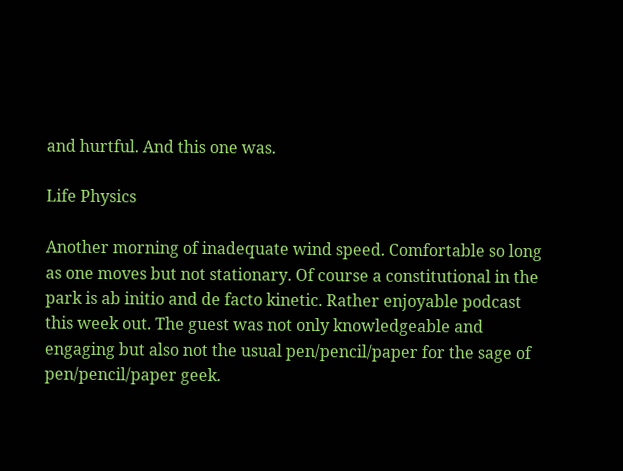and hurtful. And this one was.

Life Physics

Another morning of inadequate wind speed. Comfortable so long as one moves but not stationary. Of course a constitutional in the park is ab initio and de facto kinetic. Rather enjoyable podcast this week out. The guest was not only knowledgeable and engaging but also not the usual pen/pencil/paper for the sage of pen/pencil/paper geek.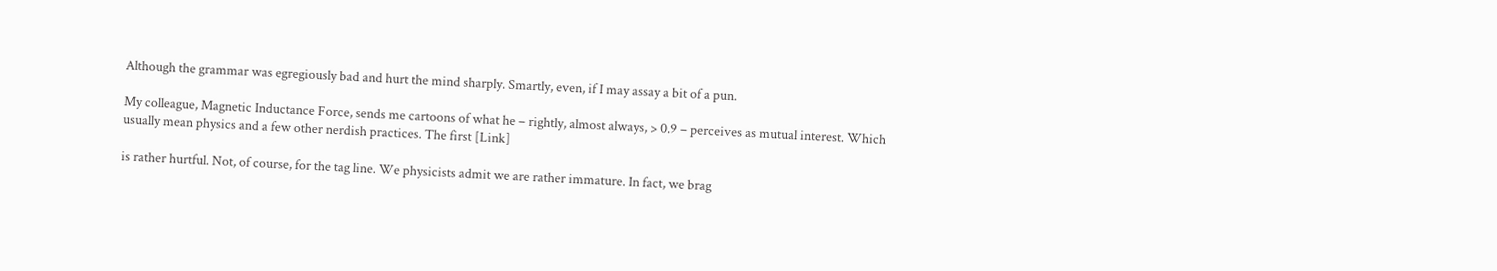Although the grammar was egregiously bad and hurt the mind sharply. Smartly, even, if I may assay a bit of a pun.

My colleague, Magnetic Inductance Force, sends me cartoons of what he – rightly, almost always, > 0.9 – perceives as mutual interest. Which usually mean physics and a few other nerdish practices. The first [Link]

is rather hurtful. Not, of course, for the tag line. We physicists admit we are rather immature. In fact, we brag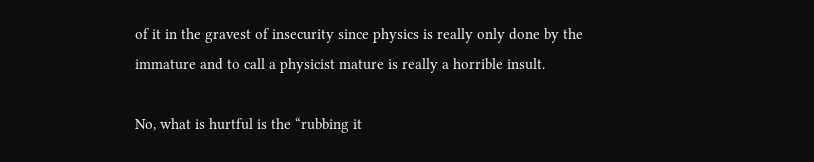of it in the gravest of insecurity since physics is really only done by the immature and to call a physicist mature is really a horrible insult.

No, what is hurtful is the “rubbing it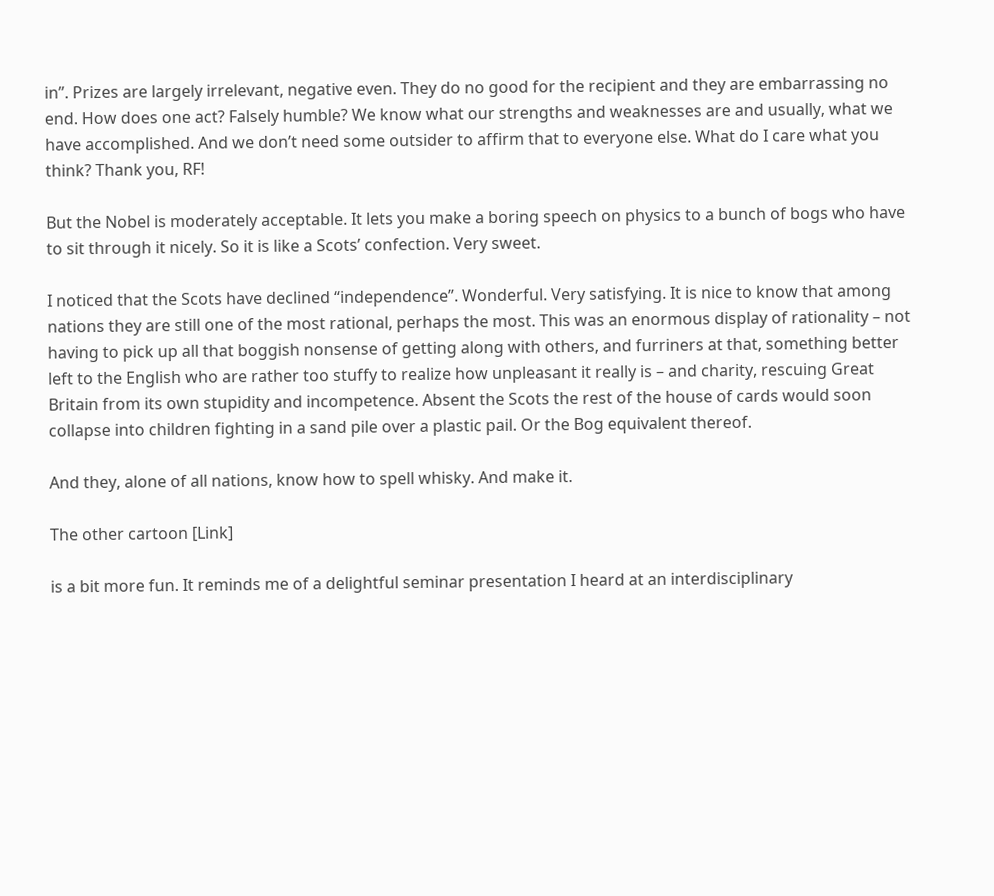in”. Prizes are largely irrelevant, negative even. They do no good for the recipient and they are embarrassing no end. How does one act? Falsely humble? We know what our strengths and weaknesses are and usually, what we have accomplished. And we don’t need some outsider to affirm that to everyone else. What do I care what you think? Thank you, RF!

But the Nobel is moderately acceptable. It lets you make a boring speech on physics to a bunch of bogs who have to sit through it nicely. So it is like a Scots’ confection. Very sweet.

I noticed that the Scots have declined “independence”. Wonderful. Very satisfying. It is nice to know that among nations they are still one of the most rational, perhaps the most. This was an enormous display of rationality – not having to pick up all that boggish nonsense of getting along with others, and furriners at that, something better left to the English who are rather too stuffy to realize how unpleasant it really is – and charity, rescuing Great Britain from its own stupidity and incompetence. Absent the Scots the rest of the house of cards would soon collapse into children fighting in a sand pile over a plastic pail. Or the Bog equivalent thereof.

And they, alone of all nations, know how to spell whisky. And make it.

The other cartoon [Link]

is a bit more fun. It reminds me of a delightful seminar presentation I heard at an interdisciplinary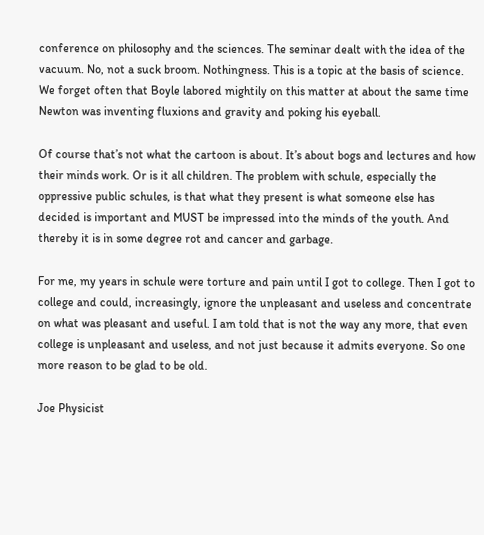conference on philosophy and the sciences. The seminar dealt with the idea of the vacuum. No, not a suck broom. Nothingness. This is a topic at the basis of science. We forget often that Boyle labored mightily on this matter at about the same time Newton was inventing fluxions and gravity and poking his eyeball.

Of course that’s not what the cartoon is about. It’s about bogs and lectures and how their minds work. Or is it all children. The problem with schule, especially the oppressive public schules, is that what they present is what someone else has decided is important and MUST be impressed into the minds of the youth. And thereby it is in some degree rot and cancer and garbage.

For me, my years in schule were torture and pain until I got to college. Then I got to college and could, increasingly, ignore the unpleasant and useless and concentrate on what was pleasant and useful. I am told that is not the way any more, that even college is unpleasant and useless, and not just because it admits everyone. So one more reason to be glad to be old.

Joe Physicist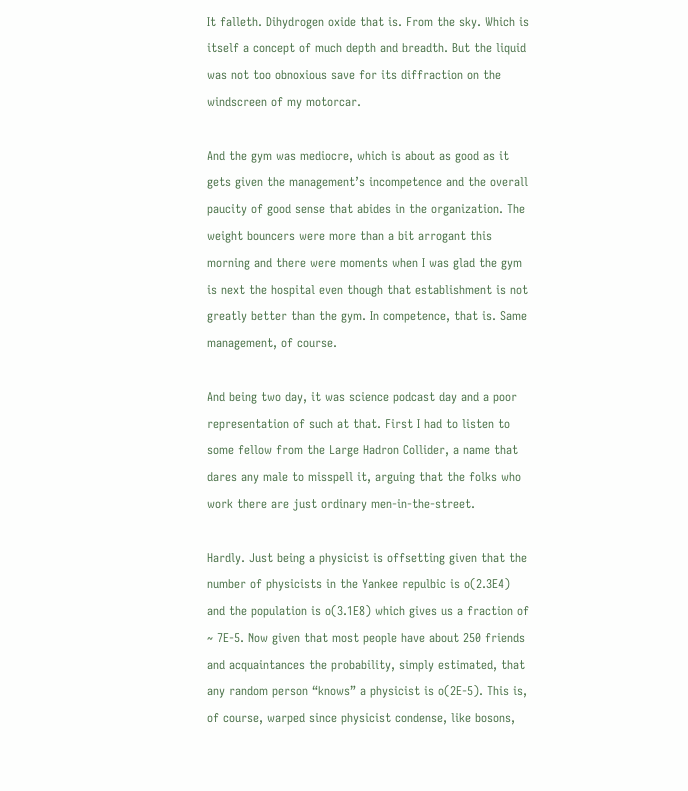It falleth. Dihydrogen oxide that is. From the sky. Which is itself a concept of much depth and breadth. But the liquid was not too obnoxious save for its diffraction on the windscreen of my motorcar.

And the gym was mediocre, which is about as good as it gets given the management’s incompetence and the overall paucity of good sense that abides in the organization. The weight bouncers were more than a bit arrogant this morning and there were moments when I was glad the gym is next the hospital even though that establishment is not greatly better than the gym. In competence, that is. Same management, of course.

And being two day, it was science podcast day and a poor representation of such at that. First I had to listen to some fellow from the Large Hadron Collider, a name that dares any male to misspell it, arguing that the folks who work there are just ordinary men-in-the-street.

Hardly. Just being a physicist is offsetting given that the number of physicists in the Yankee repulbic is o(2.3E4) and the population is o(3.1E8) which gives us a fraction of ~ 7E-5. Now given that most people have about 250 friends and acquaintances the probability, simply estimated, that any random person “knows” a physicist is o(2E-5). This is, of course, warped since physicist condense, like bosons,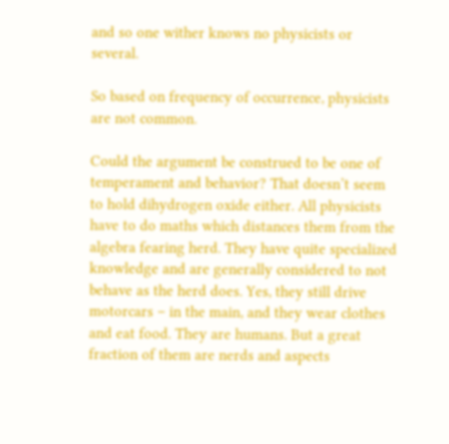and so one wither knows no physicists or several.

So based on frequency of occurrence, physicists are not common.

Could the argument be construed to be one of temperament and behavior? That doesn’t seem to hold dihydrogen oxide either. All physicists have to do maths which distances them from the algebra fearing herd. They have quite specialized knowledge and are generally considered to not behave as the herd does. Yes, they still drive motorcars – in the main, and they wear clothes and eat food. They are humans. But a great fraction of them are nerds and aspects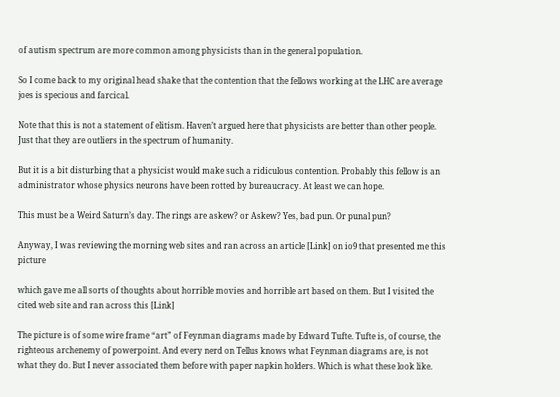of autism spectrum are more common among physicists than in the general population.

So I come back to my original head shake that the contention that the fellows working at the LHC are average joes is specious and farcical.

Note that this is not a statement of elitism. Haven’t argued here that physicists are better than other people. Just that they are outliers in the spectrum of humanity.

But it is a bit disturbing that a physicist would make such a ridiculous contention. Probably this fellow is an administrator whose physics neurons have been rotted by bureaucracy. At least we can hope.

This must be a Weird Saturn’s day. The rings are askew? or Askew? Yes, bad pun. Or punal pun?

Anyway, I was reviewing the morning web sites and ran across an article [Link] on io9 that presented me this picture

which gave me all sorts of thoughts about horrible movies and horrible art based on them. But I visited the cited web site and ran across this [Link]

The picture is of some wire frame “art” of Feynman diagrams made by Edward Tufte. Tufte is, of course, the righteous archenemy of powerpoint. And every nerd on Tellus knows what Feynman diagrams are, is not what they do. But I never associated them before with paper napkin holders. Which is what these look like.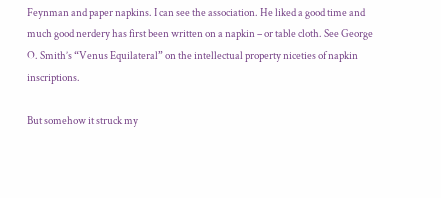Feynman and paper napkins. I can see the association. He liked a good time and much good nerdery has first been written on a napkin – or table cloth. See George O. Smith’s “Venus Equilateral” on the intellectual property niceties of napkin inscriptions.

But somehow it struck my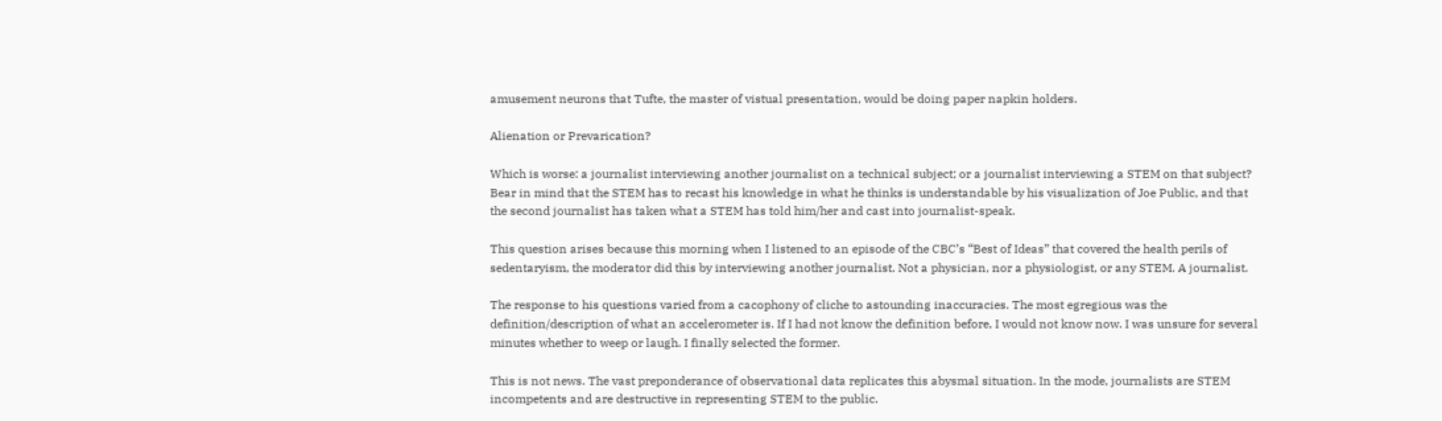amusement neurons that Tufte, the master of vistual presentation, would be doing paper napkin holders.

Alienation or Prevarication?

Which is worse: a journalist interviewing another journalist on a technical subject; or a journalist interviewing a STEM on that subject? Bear in mind that the STEM has to recast his knowledge in what he thinks is understandable by his visualization of Joe Public, and that the second journalist has taken what a STEM has told him/her and cast into journalist-speak.

This question arises because this morning when I listened to an episode of the CBC’s “Best of Ideas” that covered the health perils of sedentaryism, the moderator did this by interviewing another journalist. Not a physician, nor a physiologist, or any STEM. A journalist.

The response to his questions varied from a cacophony of cliche to astounding inaccuracies. The most egregious was the definition/description of what an accelerometer is. If I had not know the definition before, I would not know now. I was unsure for several minutes whether to weep or laugh. I finally selected the former.

This is not news. The vast preponderance of observational data replicates this abysmal situation. In the mode, journalists are STEM incompetents and are destructive in representing STEM to the public.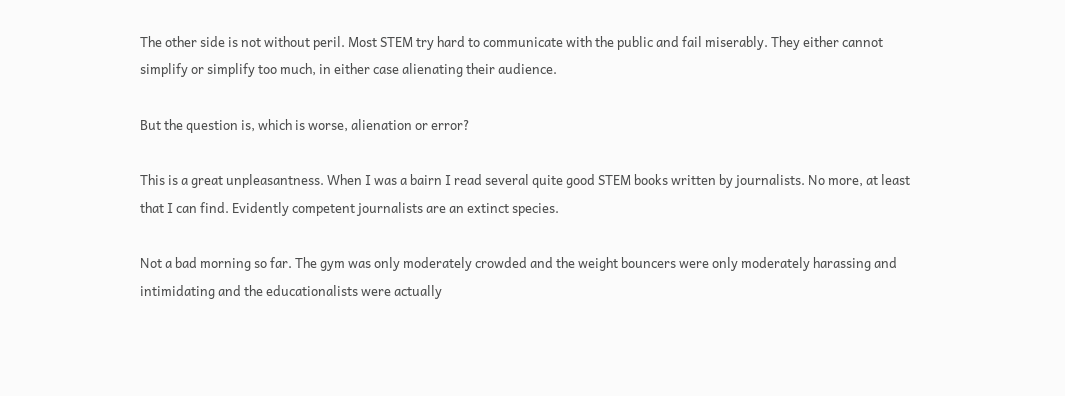The other side is not without peril. Most STEM try hard to communicate with the public and fail miserably. They either cannot simplify or simplify too much, in either case alienating their audience.

But the question is, which is worse, alienation or error?

This is a great unpleasantness. When I was a bairn I read several quite good STEM books written by journalists. No more, at least that I can find. Evidently competent journalists are an extinct species.

Not a bad morning so far. The gym was only moderately crowded and the weight bouncers were only moderately harassing and intimidating and the educationalists were actually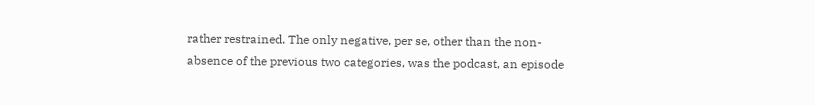rather restrained. The only negative, per se, other than the non-absence of the previous two categories, was the podcast, an episode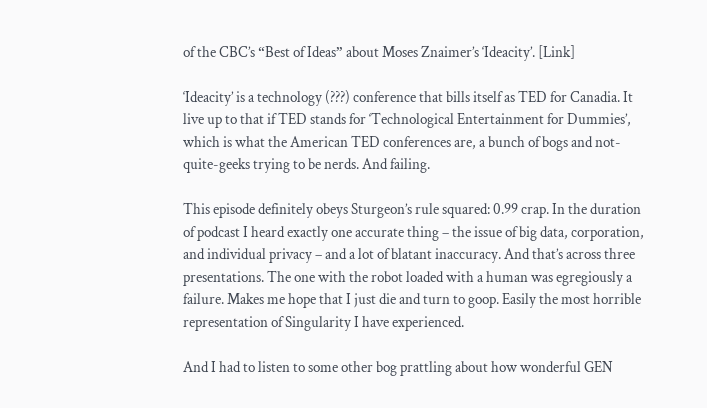of the CBC’s “Best of Ideas” about Moses Znaimer’s ‘Ideacity’. [Link]

‘Ideacity’ is a technology (???) conference that bills itself as TED for Canadia. It live up to that if TED stands for ‘Technological Entertainment for Dummies’, which is what the American TED conferences are, a bunch of bogs and not-quite-geeks trying to be nerds. And failing.

This episode definitely obeys Sturgeon’s rule squared: 0.99 crap. In the duration of podcast I heard exactly one accurate thing – the issue of big data, corporation, and individual privacy – and a lot of blatant inaccuracy. And that’s across three presentations. The one with the robot loaded with a human was egregiously a failure. Makes me hope that I just die and turn to goop. Easily the most horrible representation of Singularity I have experienced.

And I had to listen to some other bog prattling about how wonderful GEN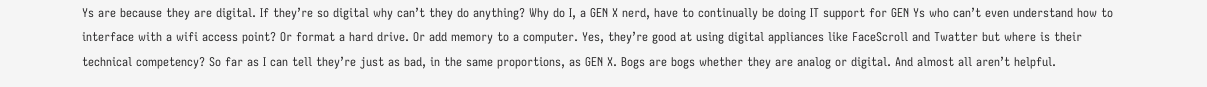Ys are because they are digital. If they’re so digital why can’t they do anything? Why do I, a GEN X nerd, have to continually be doing IT support for GEN Ys who can’t even understand how to interface with a wifi access point? Or format a hard drive. Or add memory to a computer. Yes, they’re good at using digital appliances like FaceScroll and Twatter but where is their technical competency? So far as I can tell they’re just as bad, in the same proportions, as GEN X. Bogs are bogs whether they are analog or digital. And almost all aren’t helpful.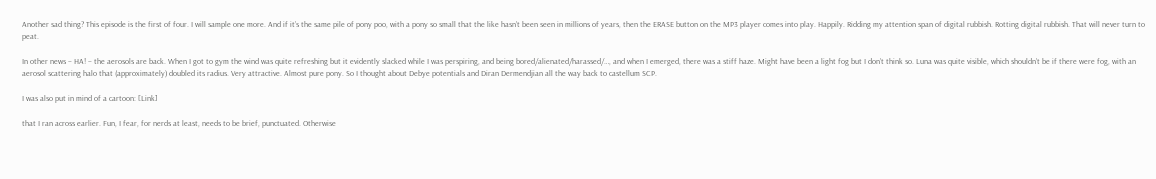Another sad thing? This episode is the first of four. I will sample one more. And if it’s the same pile of pony poo, with a pony so small that the like hasn’t been seen in millions of years, then the ERASE button on the MP3 player comes into play. Happily. Ridding my attention span of digital rubbish. Rotting digital rubbish. That will never turn to peat.

In other news – HA! – the aerosols are back. When I got to gym the wind was quite refreshing but it evidently slacked while I was perspiring, and being bored/alienated/harassed/…, and when I emerged, there was a stiff haze. Might have been a light fog but I don’t think so. Luna was quite visible, which shouldn’t be if there were fog, with an aerosol scattering halo that (approximately) doubled its radius. Very attractive. Almost pure pony. So I thought about Debye potentials and Diran Dermendjian all the way back to castellum SCP.

I was also put in mind of a cartoon: [Link]

that I ran across earlier. Fun, I fear, for nerds at least, needs to be brief, punctuated. Otherwise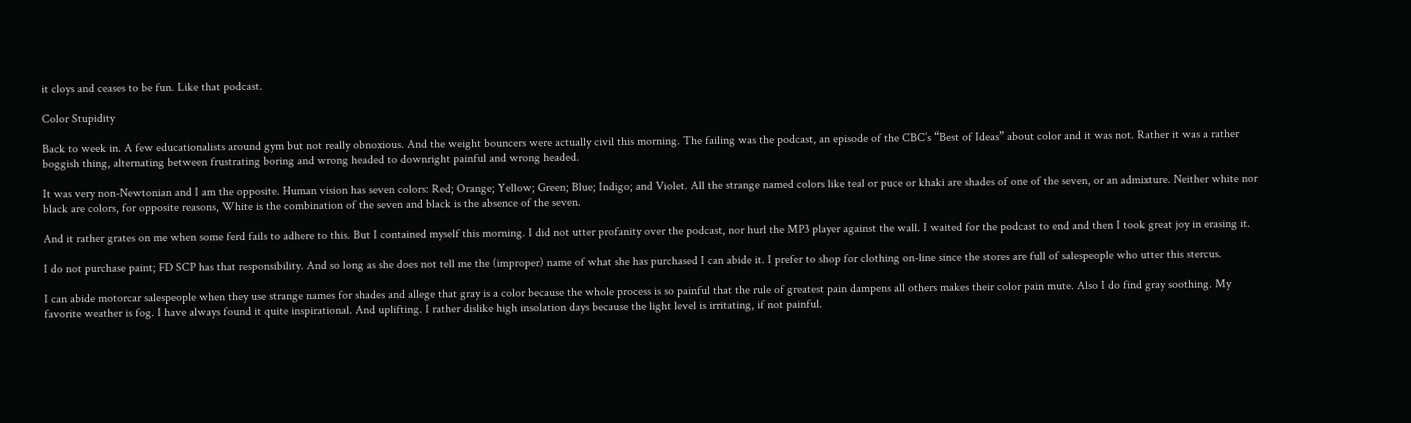it cloys and ceases to be fun. Like that podcast.

Color Stupidity

Back to week in. A few educationalists around gym but not really obnoxious. And the weight bouncers were actually civil this morning. The failing was the podcast, an episode of the CBC’s “Best of Ideas” about color and it was not. Rather it was a rather boggish thing, alternating between frustrating boring and wrong headed to downright painful and wrong headed.

It was very non-Newtonian and I am the opposite. Human vision has seven colors: Red; Orange; Yellow; Green; Blue; Indigo; and Violet. All the strange named colors like teal or puce or khaki are shades of one of the seven, or an admixture. Neither white nor black are colors, for opposite reasons, White is the combination of the seven and black is the absence of the seven.

And it rather grates on me when some ferd fails to adhere to this. But I contained myself this morning. I did not utter profanity over the podcast, nor hurl the MP3 player against the wall. I waited for the podcast to end and then I took great joy in erasing it.

I do not purchase paint; FD SCP has that responsibility. And so long as she does not tell me the (improper) name of what she has purchased I can abide it. I prefer to shop for clothing on-line since the stores are full of salespeople who utter this stercus.

I can abide motorcar salespeople when they use strange names for shades and allege that gray is a color because the whole process is so painful that the rule of greatest pain dampens all others makes their color pain mute. Also I do find gray soothing. My favorite weather is fog. I have always found it quite inspirational. And uplifting. I rather dislike high insolation days because the light level is irritating, if not painful.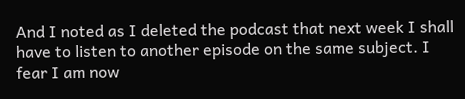And I noted as I deleted the podcast that next week I shall have to listen to another episode on the same subject. I fear I am now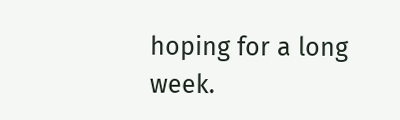hoping for a long week.